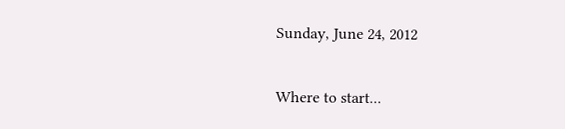Sunday, June 24, 2012

Where to start...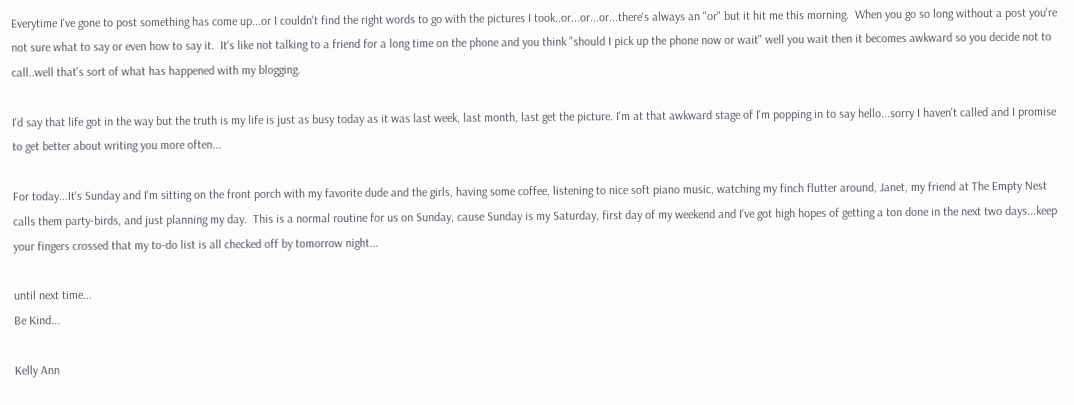Everytime I've gone to post something has come up...or I couldn't find the right words to go with the pictures I took..or...or...or...there's always an "or" but it hit me this morning.  When you go so long without a post you're not sure what to say or even how to say it.  It's like not talking to a friend for a long time on the phone and you think "should I pick up the phone now or wait" well you wait then it becomes awkward so you decide not to call..well that's sort of what has happened with my blogging.

I'd say that life got in the way but the truth is my life is just as busy today as it was last week, last month, last get the picture. I'm at that awkward stage of I'm popping in to say hello...sorry I haven't called and I promise to get better about writing you more often...

For today...It's Sunday and I'm sitting on the front porch with my favorite dude and the girls, having some coffee, listening to nice soft piano music, watching my finch flutter around, Janet, my friend at The Empty Nest calls them party-birds, and just planning my day.  This is a normal routine for us on Sunday, cause Sunday is my Saturday, first day of my weekend and I've got high hopes of getting a ton done in the next two days...keep your fingers crossed that my to-do list is all checked off by tomorrow night...

until next time...
Be Kind...

Kelly Ann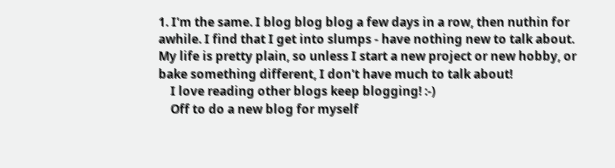1. I'm the same. I blog blog blog a few days in a row, then nuthin for awhile. I find that I get into slumps - have nothing new to talk about. My life is pretty plain, so unless I start a new project or new hobby, or bake something different, I don't have much to talk about!
    I love reading other blogs keep blogging! :-)
    Off to do a new blog for myself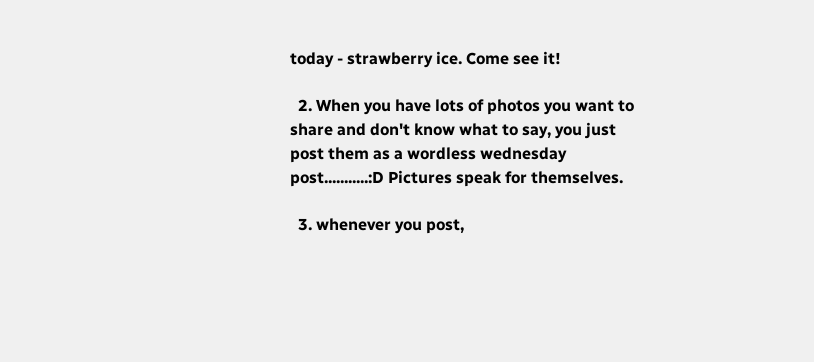today - strawberry ice. Come see it!

  2. When you have lots of photos you want to share and don't know what to say, you just post them as a wordless wednesday post...........:D Pictures speak for themselves.

  3. whenever you post,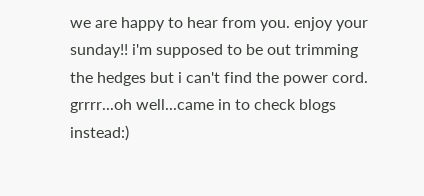we are happy to hear from you. enjoy your sunday!! i'm supposed to be out trimming the hedges but i can't find the power cord. grrrr...oh well...came in to check blogs instead:)